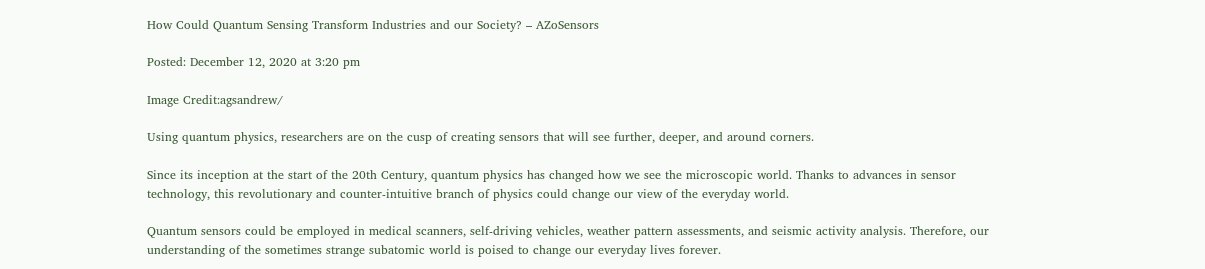How Could Quantum Sensing Transform Industries and our Society? – AZoSensors

Posted: December 12, 2020 at 3:20 pm

Image Credit:agsandrew/

Using quantum physics, researchers are on the cusp of creating sensors that will see further, deeper, and around corners.

Since its inception at the start of the 20th Century, quantum physics has changed how we see the microscopic world. Thanks to advances in sensor technology, this revolutionary and counter-intuitive branch of physics could change our view of the everyday world.

Quantum sensors could be employed in medical scanners, self-driving vehicles, weather pattern assessments, and seismic activity analysis. Therefore, our understanding of the sometimes strange subatomic world is poised to change our everyday lives forever.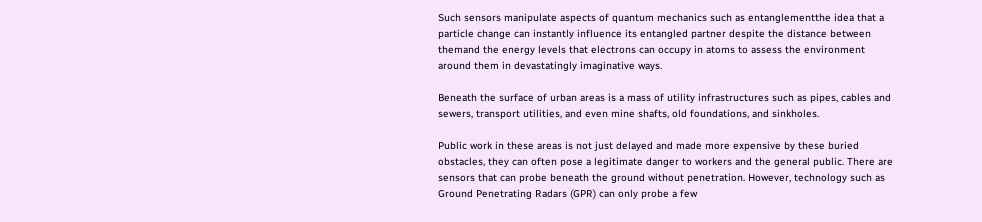Such sensors manipulate aspects of quantum mechanics such as entanglementthe idea that a particle change can instantly influence its entangled partner despite the distance between themand the energy levels that electrons can occupy in atoms to assess the environment around them in devastatingly imaginative ways.

Beneath the surface of urban areas is a mass of utility infrastructures such as pipes, cables and sewers, transport utilities, and even mine shafts, old foundations, and sinkholes.

Public work in these areas is not just delayed and made more expensive by these buried obstacles, they can often pose a legitimate danger to workers and the general public. There are sensors that can probe beneath the ground without penetration. However, technology such as Ground Penetrating Radars (GPR) can only probe a few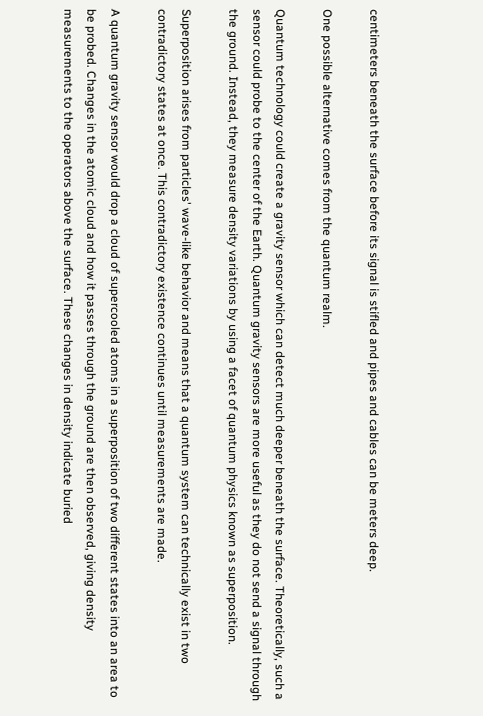centimeters beneath the surface before its signal is stifled and pipes and cables can be meters deep.

One possible alternative comes from the quantum realm.

Quantum technology could create a gravity sensor which can detect much deeper beneath the surface. Theoretically, such a sensor could probe to the center of the Earth. Quantum gravity sensors are more useful as they do not send a signal through the ground. Instead, they measure density variations by using a facet of quantum physics known as superposition.

Superposition arises from particles' wave-like behavior and means that a quantum system can technically exist in two contradictory states at once. This contradictory existence continues until measurements are made.

A quantum gravity sensor would drop a cloud of supercooled atoms in a superposition of two different states into an area to be probed. Changes in the atomic cloud and how it passes through the ground are then observed, giving density measurements to the operators above the surface. These changes in density indicate buried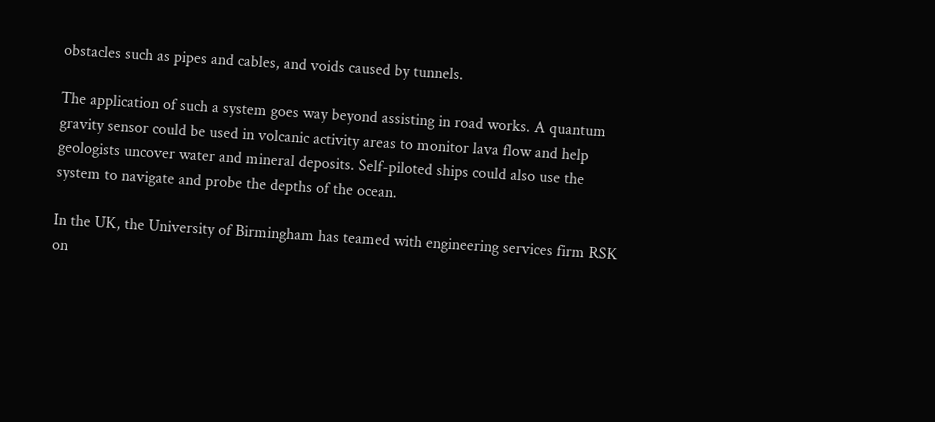obstacles such as pipes and cables, and voids caused by tunnels.

The application of such a system goes way beyond assisting in road works. A quantum gravity sensor could be used in volcanic activity areas to monitor lava flow and help geologists uncover water and mineral deposits. Self-piloted ships could also use the system to navigate and probe the depths of the ocean.

In the UK, the University of Birmingham has teamed with engineering services firm RSK on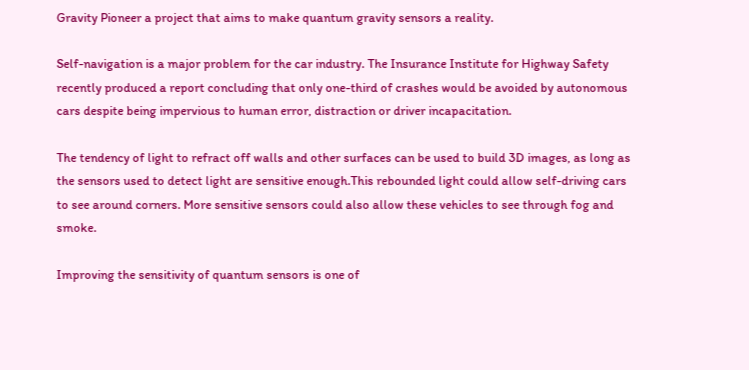Gravity Pioneer a project that aims to make quantum gravity sensors a reality.

Self-navigation is a major problem for the car industry. The Insurance Institute for Highway Safety recently produced a report concluding that only one-third of crashes would be avoided by autonomous cars despite being impervious to human error, distraction or driver incapacitation.

The tendency of light to refract off walls and other surfaces can be used to build 3D images, as long as the sensors used to detect light are sensitive enough.This rebounded light could allow self-driving cars to see around corners. More sensitive sensors could also allow these vehicles to see through fog and smoke.

Improving the sensitivity of quantum sensors is one of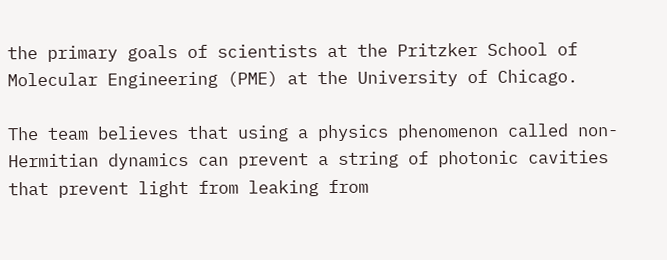the primary goals of scientists at the Pritzker School of Molecular Engineering (PME) at the University of Chicago.

The team believes that using a physics phenomenon called non-Hermitian dynamics can prevent a string of photonic cavities that prevent light from leaking from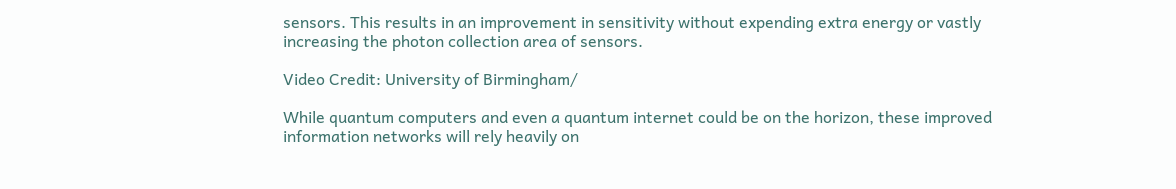sensors. This results in an improvement in sensitivity without expending extra energy or vastly increasing the photon collection area of sensors.

Video Credit: University of Birmingham/

While quantum computers and even a quantum internet could be on the horizon, these improved information networks will rely heavily on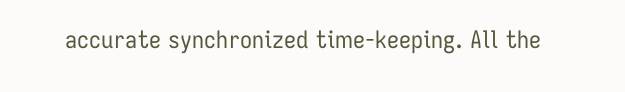accurate synchronized time-keeping. All the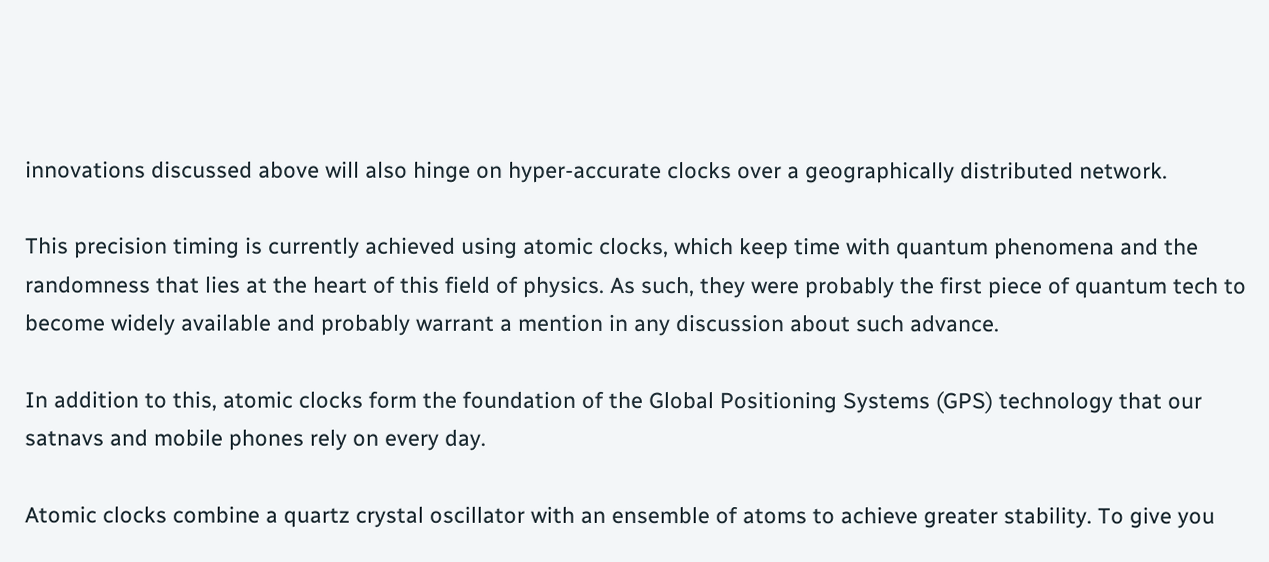innovations discussed above will also hinge on hyper-accurate clocks over a geographically distributed network.

This precision timing is currently achieved using atomic clocks, which keep time with quantum phenomena and the randomness that lies at the heart of this field of physics. As such, they were probably the first piece of quantum tech to become widely available and probably warrant a mention in any discussion about such advance.

In addition to this, atomic clocks form the foundation of the Global Positioning Systems (GPS) technology that our satnavs and mobile phones rely on every day.

Atomic clocks combine a quartz crystal oscillator with an ensemble of atoms to achieve greater stability. To give you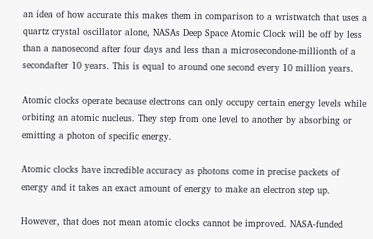an idea of how accurate this makes them in comparison to a wristwatch that uses a quartz crystal oscillator alone, NASAs Deep Space Atomic Clock will be off by less than a nanosecond after four days and less than a microsecondone-millionth of a secondafter 10 years. This is equal to around one second every 10 million years.

Atomic clocks operate because electrons can only occupy certain energy levels while orbiting an atomic nucleus. They step from one level to another by absorbing or emitting a photon of specific energy.

Atomic clocks have incredible accuracy as photons come in precise packets of energy and it takes an exact amount of energy to make an electron step up.

However, that does not mean atomic clocks cannot be improved. NASA-funded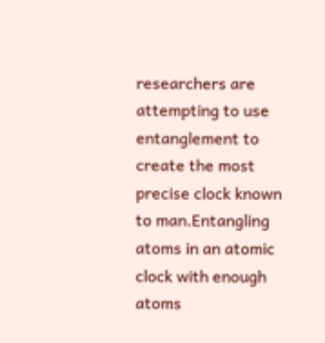researchers are attempting to use entanglement to create the most precise clock known to man.Entangling atoms in an atomic clock with enough atoms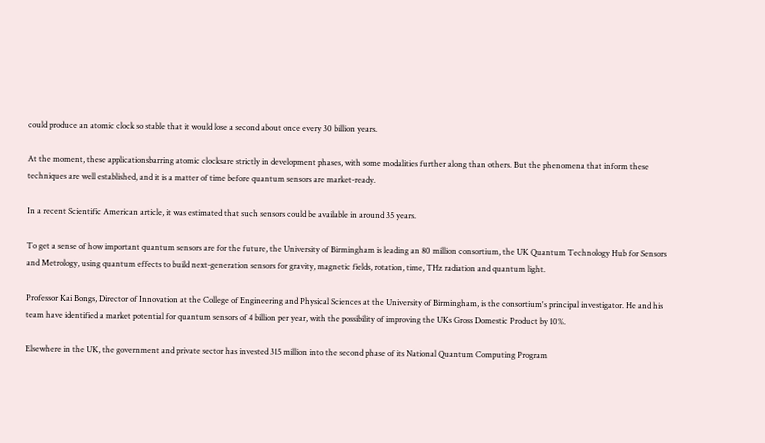could produce an atomic clock so stable that it would lose a second about once every 30 billion years.

At the moment, these applicationsbarring atomic clocksare strictly in development phases, with some modalities further along than others. But the phenomena that inform these techniques are well established, and it is a matter of time before quantum sensors are market-ready.

In a recent Scientific American article, it was estimated that such sensors could be available in around 35 years.

To get a sense of how important quantum sensors are for the future, the University of Birmingham is leading an 80 million consortium, the UK Quantum Technology Hub for Sensors and Metrology, using quantum effects to build next-generation sensors for gravity, magnetic fields, rotation, time, THz radiation and quantum light.

Professor Kai Bongs, Director of Innovation at the College of Engineering and Physical Sciences at the University of Birmingham, is the consortium's principal investigator. He and his team have identified a market potential for quantum sensors of 4 billion per year, with the possibility of improving the UKs Gross Domestic Product by 10%.

Elsewhere in the UK, the government and private sector has invested 315 million into the second phase of its National Quantum Computing Program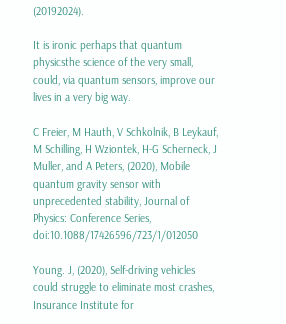(20192024).

It is ironic perhaps that quantum physicsthe science of the very small, could, via quantum sensors, improve our lives in a very big way.

C Freier, M Hauth, V Schkolnik, B Leykauf, M Schilling, H Wziontek, H-G Scherneck, J Muller, and A Peters, (2020), Mobile quantum gravity sensor with unprecedented stability, Journal of Physics: Conference Series, doi:10.1088/17426596/723/1/012050

Young. J, (2020), Self-driving vehicles could struggle to eliminate most crashes, Insurance Institute for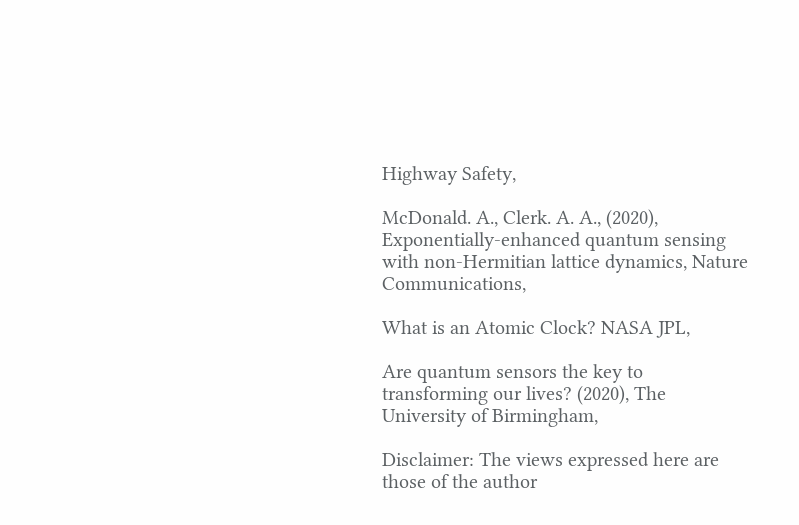Highway Safety,

McDonald. A., Clerk. A. A., (2020), Exponentially-enhanced quantum sensing with non-Hermitian lattice dynamics, Nature Communications,

What is an Atomic Clock? NASA JPL,

Are quantum sensors the key to transforming our lives? (2020), The University of Birmingham,

Disclaimer: The views expressed here are those of the author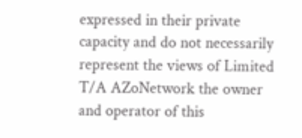expressed in their private capacity and do not necessarily represent the views of Limited T/A AZoNetwork the owner and operator of this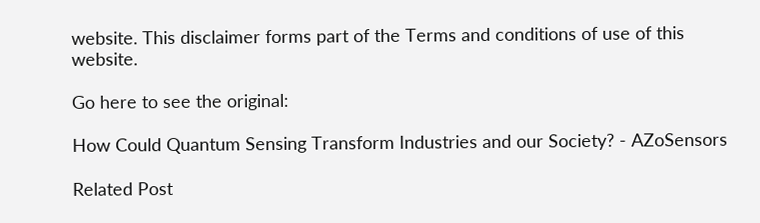website. This disclaimer forms part of the Terms and conditions of use of this website.

Go here to see the original:

How Could Quantum Sensing Transform Industries and our Society? - AZoSensors

Related Post